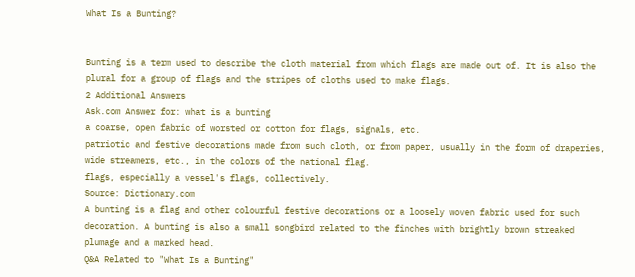What Is a Bunting?


Bunting is a term used to describe the cloth material from which flags are made out of. It is also the plural for a group of flags and the stripes of cloths used to make flags.
2 Additional Answers
Ask.com Answer for: what is a bunting
a coarse, open fabric of worsted or cotton for flags, signals, etc.
patriotic and festive decorations made from such cloth, or from paper, usually in the form of draperies, wide streamers, etc., in the colors of the national flag.
flags, especially a vessel's flags, collectively.
Source: Dictionary.com
A bunting is a flag and other colourful festive decorations or a loosely woven fabric used for such decoration. A bunting is also a small songbird related to the finches with brightly brown streaked plumage and a marked head.
Q&A Related to "What Is a Bunting"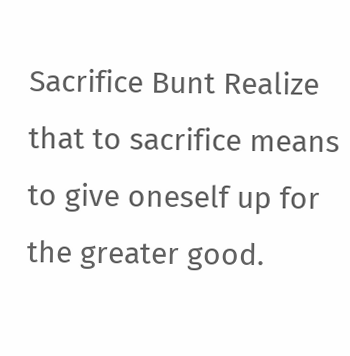Sacrifice Bunt Realize that to sacrifice means to give oneself up for the greater good.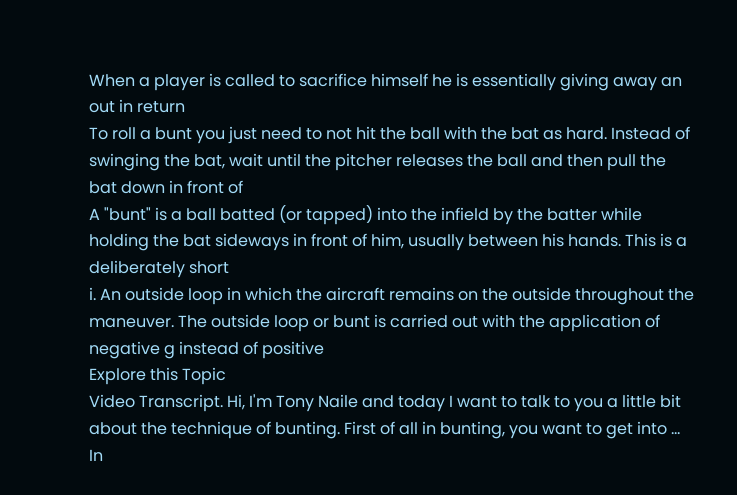When a player is called to sacrifice himself he is essentially giving away an out in return
To roll a bunt you just need to not hit the ball with the bat as hard. Instead of swinging the bat, wait until the pitcher releases the ball and then pull the bat down in front of
A "bunt" is a ball batted (or tapped) into the infield by the batter while holding the bat sideways in front of him, usually between his hands. This is a deliberately short
i. An outside loop in which the aircraft remains on the outside throughout the maneuver. The outside loop or bunt is carried out with the application of negative g instead of positive
Explore this Topic
Video Transcript. Hi, I'm Tony Naile and today I want to talk to you a little bit about the technique of bunting. First of all in bunting, you want to get into ...
In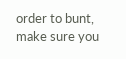order to bunt, make sure you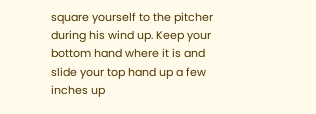square yourself to the pitcher during his wind up. Keep your bottom hand where it is and slide your top hand up a few inches up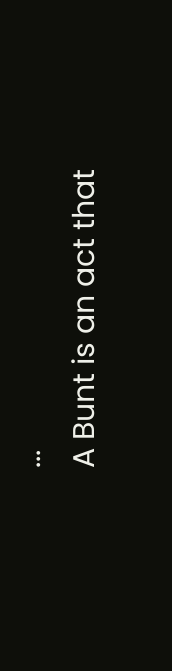...
A Bunt is an act that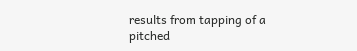results from tapping of a pitched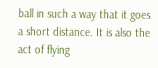ball in such a way that it goes a short distance. It is also the act of flying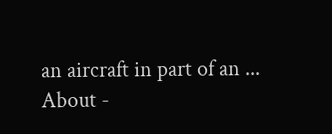an aircraft in part of an ...
About -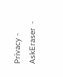Privacy -  AskEraser  -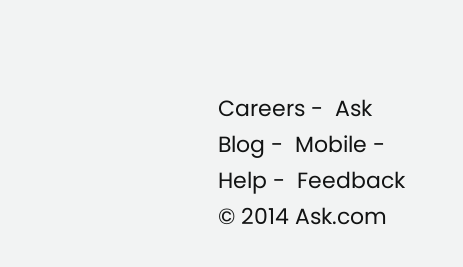Careers -  Ask Blog -  Mobile -  Help -  Feedback © 2014 Ask.com